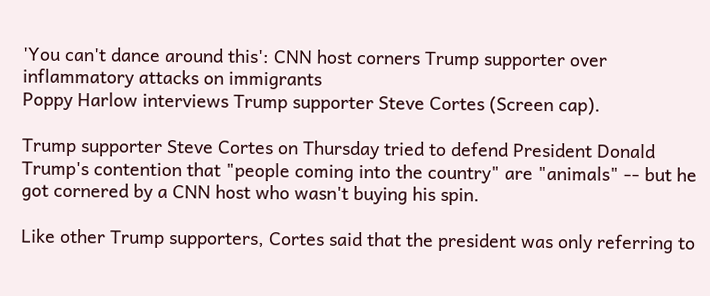'You can't dance around this': CNN host corners Trump supporter over inflammatory attacks on immigrants
Poppy Harlow interviews Trump supporter Steve Cortes (Screen cap).

Trump supporter Steve Cortes on Thursday tried to defend President Donald Trump's contention that "people coming into the country" are "animals" -- but he got cornered by a CNN host who wasn't buying his spin.

Like other Trump supporters, Cortes said that the president was only referring to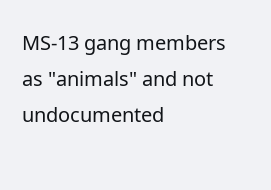MS-13 gang members as "animals" and not undocumented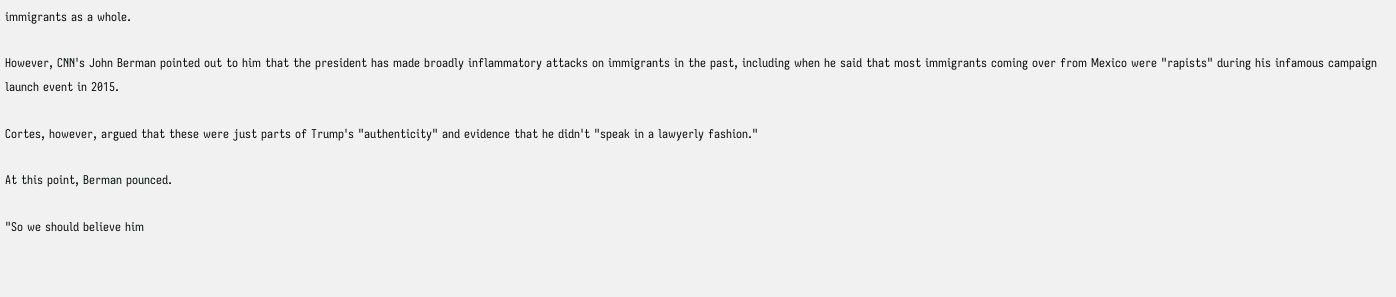immigrants as a whole.

However, CNN's John Berman pointed out to him that the president has made broadly inflammatory attacks on immigrants in the past, including when he said that most immigrants coming over from Mexico were "rapists" during his infamous campaign launch event in 2015.

Cortes, however, argued that these were just parts of Trump's "authenticity" and evidence that he didn't "speak in a lawyerly fashion."

At this point, Berman pounced.

"So we should believe him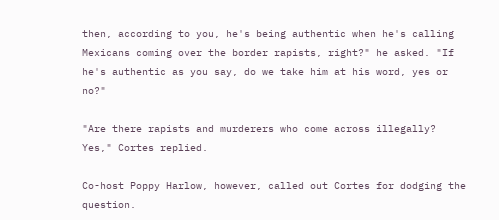then, according to you, he's being authentic when he's calling Mexicans coming over the border rapists, right?" he asked. "If he's authentic as you say, do we take him at his word, yes or no?"

"Are there rapists and murderers who come across illegally? Yes," Cortes replied.

Co-host Poppy Harlow, however, called out Cortes for dodging the question.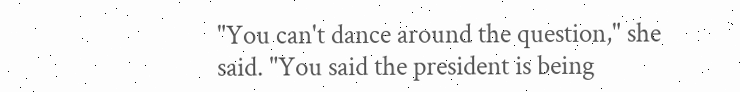"You can't dance around the question," she said. "You said the president is being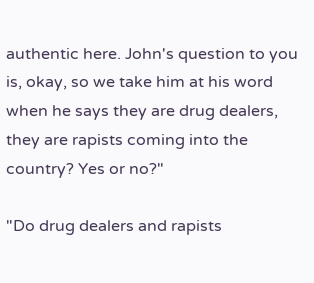authentic here. John's question to you is, okay, so we take him at his word when he says they are drug dealers, they are rapists coming into the country? Yes or no?"

"Do drug dealers and rapists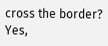cross the border? Yes,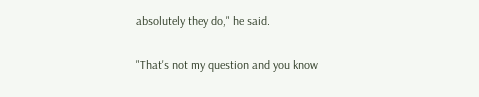absolutely they do," he said.

"That's not my question and you know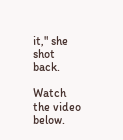it," she shot back.

Watch the video below.